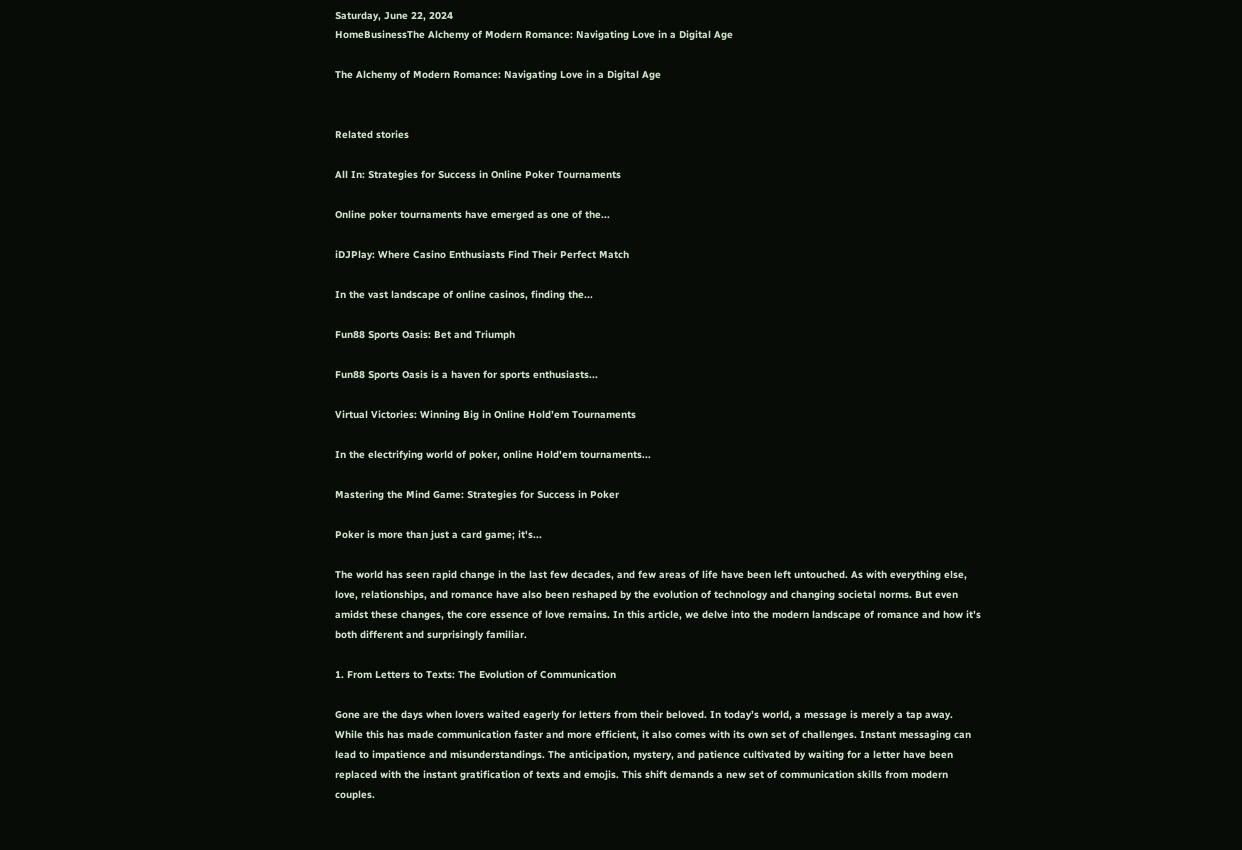Saturday, June 22, 2024
HomeBusinessThe Alchemy of Modern Romance: Navigating Love in a Digital Age

The Alchemy of Modern Romance: Navigating Love in a Digital Age


Related stories

All In: Strategies for Success in Online Poker Tournaments

Online poker tournaments have emerged as one of the...

iDJPlay: Where Casino Enthusiasts Find Their Perfect Match

In the vast landscape of online casinos, finding the...

Fun88 Sports Oasis: Bet and Triumph

Fun88 Sports Oasis is a haven for sports enthusiasts...

Virtual Victories: Winning Big in Online Hold’em Tournaments

In the electrifying world of poker, online Hold'em tournaments...

Mastering the Mind Game: Strategies for Success in Poker

Poker is more than just a card game; it's...

The world has seen rapid change in the last few decades, and few areas of life have been left untouched. As with everything else, love, relationships, and romance have also been reshaped by the evolution of technology and changing societal norms. But even amidst these changes, the core essence of love remains. In this article, we delve into the modern landscape of romance and how it’s both different and surprisingly familiar.

1. From Letters to Texts: The Evolution of Communication

Gone are the days when lovers waited eagerly for letters from their beloved. In today’s world, a message is merely a tap away. While this has made communication faster and more efficient, it also comes with its own set of challenges. Instant messaging can lead to impatience and misunderstandings. The anticipation, mystery, and patience cultivated by waiting for a letter have been replaced with the instant gratification of texts and emojis. This shift demands a new set of communication skills from modern couples.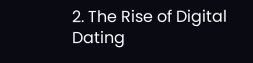2. The Rise of Digital Dating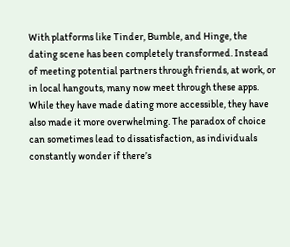With platforms like Tinder, Bumble, and Hinge, the dating scene has been completely transformed. Instead of meeting potential partners through friends, at work, or in local hangouts, many now meet through these apps. While they have made dating more accessible, they have also made it more overwhelming. The paradox of choice can sometimes lead to dissatisfaction, as individuals constantly wonder if there’s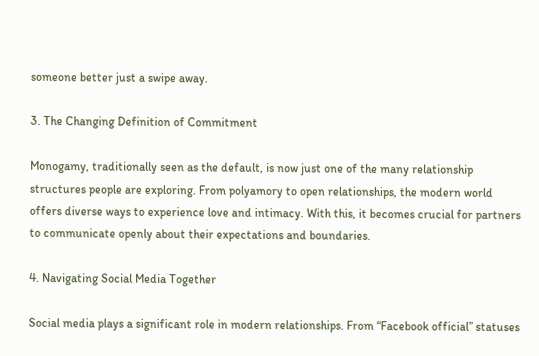someone better just a swipe away.

3. The Changing Definition of Commitment

Monogamy, traditionally seen as the default, is now just one of the many relationship structures people are exploring. From polyamory to open relationships, the modern world offers diverse ways to experience love and intimacy. With this, it becomes crucial for partners to communicate openly about their expectations and boundaries.

4. Navigating Social Media Together

Social media plays a significant role in modern relationships. From “Facebook official” statuses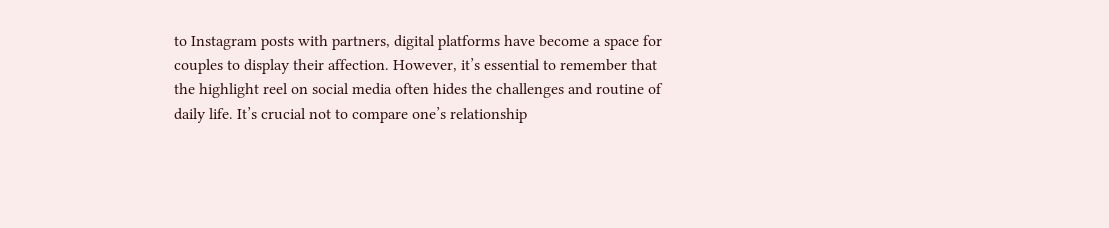to Instagram posts with partners, digital platforms have become a space for couples to display their affection. However, it’s essential to remember that the highlight reel on social media often hides the challenges and routine of daily life. It’s crucial not to compare one’s relationship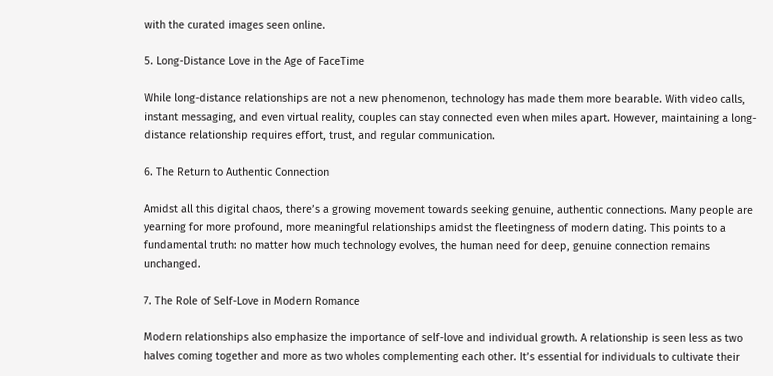with the curated images seen online.

5. Long-Distance Love in the Age of FaceTime

While long-distance relationships are not a new phenomenon, technology has made them more bearable. With video calls, instant messaging, and even virtual reality, couples can stay connected even when miles apart. However, maintaining a long-distance relationship requires effort, trust, and regular communication.

6. The Return to Authentic Connection

Amidst all this digital chaos, there’s a growing movement towards seeking genuine, authentic connections. Many people are yearning for more profound, more meaningful relationships amidst the fleetingness of modern dating. This points to a fundamental truth: no matter how much technology evolves, the human need for deep, genuine connection remains unchanged.

7. The Role of Self-Love in Modern Romance

Modern relationships also emphasize the importance of self-love and individual growth. A relationship is seen less as two halves coming together and more as two wholes complementing each other. It’s essential for individuals to cultivate their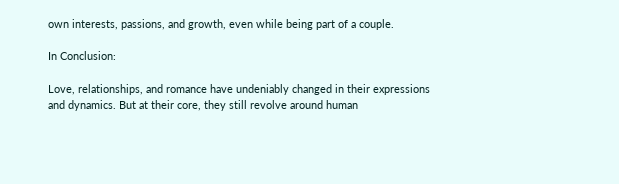own interests, passions, and growth, even while being part of a couple.

In Conclusion:

Love, relationships, and romance have undeniably changed in their expressions and dynamics. But at their core, they still revolve around human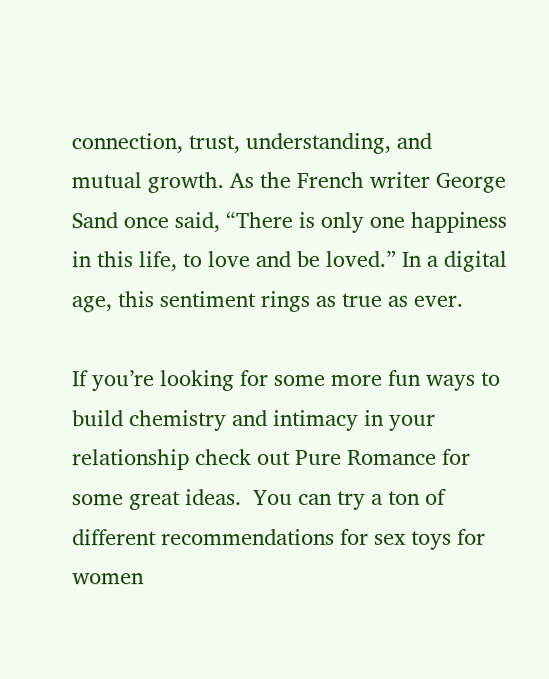connection, trust, understanding, and mutual growth. As the French writer George Sand once said, “There is only one happiness in this life, to love and be loved.” In a digital age, this sentiment rings as true as ever.

If you’re looking for some more fun ways to build chemistry and intimacy in your relationship check out Pure Romance for some great ideas.  You can try a ton of different recommendations for sex toys for women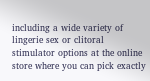including a wide variety of lingerie sex or clitoral stimulator options at the online store where you can pick exactly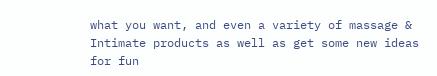what you want, and even a variety of massage & Intimate products as well as get some new ideas for fun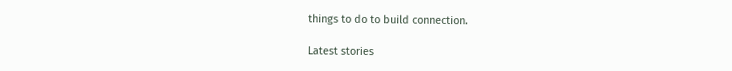things to do to build connection.

Latest stories